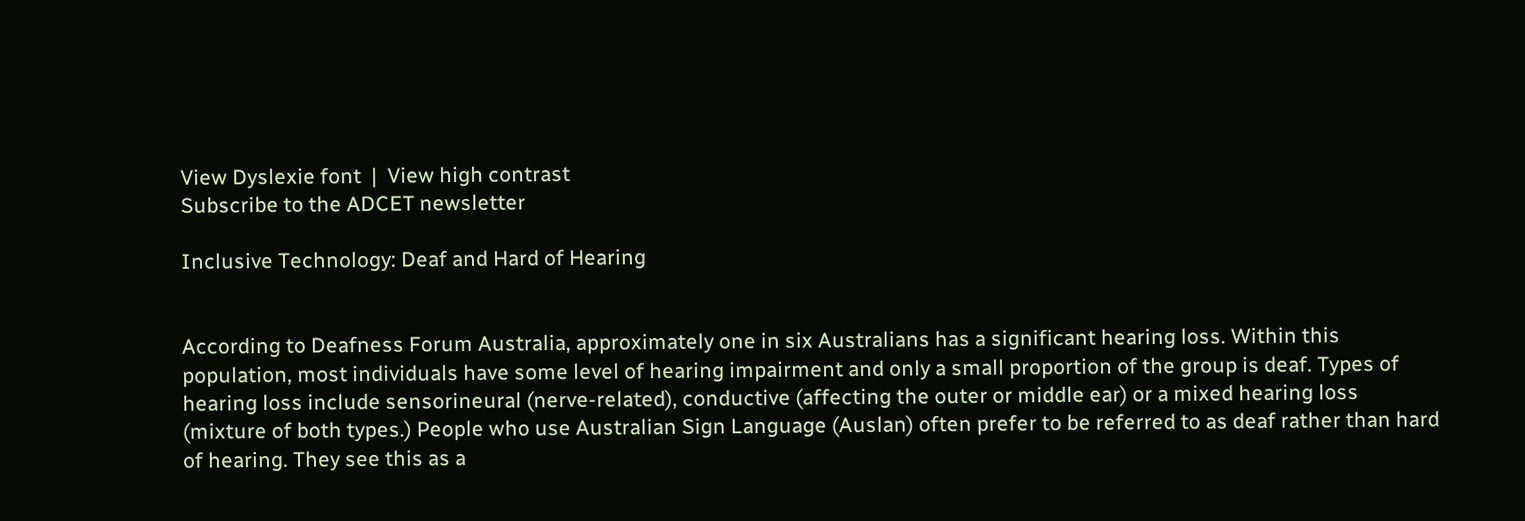View Dyslexie font  |  View high contrast
Subscribe to the ADCET newsletter

Inclusive Technology: Deaf and Hard of Hearing


According to Deafness Forum Australia, approximately one in six Australians has a significant hearing loss. Within this population, most individuals have some level of hearing impairment and only a small proportion of the group is deaf. Types of hearing loss include sensorineural (nerve-related), conductive (affecting the outer or middle ear) or a mixed hearing loss (mixture of both types.) People who use Australian Sign Language (Auslan) often prefer to be referred to as deaf rather than hard of hearing. They see this as a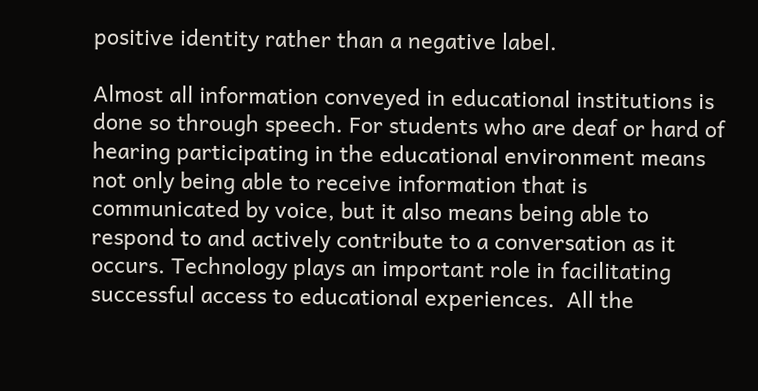positive identity rather than a negative label.

Almost all information conveyed in educational institutions is done so through speech. For students who are deaf or hard of hearing participating in the educational environment means not only being able to receive information that is communicated by voice, but it also means being able to respond to and actively contribute to a conversation as it occurs. Technology plays an important role in facilitating successful access to educational experiences.  All the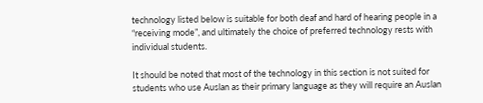technology listed below is suitable for both deaf and hard of hearing people in a “receiving mode”, and ultimately the choice of preferred technology rests with individual students.

It should be noted that most of the technology in this section is not suited for students who use Auslan as their primary language as they will require an Auslan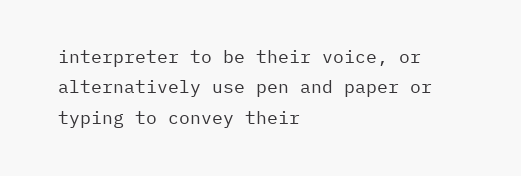interpreter to be their voice, or alternatively use pen and paper or typing to convey their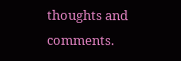thoughts and comments.